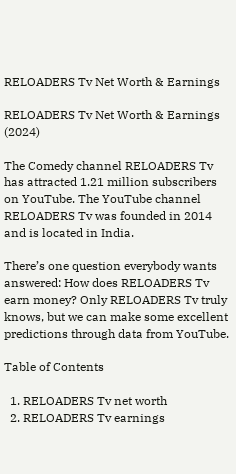RELOADERS Tv Net Worth & Earnings

RELOADERS Tv Net Worth & Earnings (2024)

The Comedy channel RELOADERS Tv has attracted 1.21 million subscribers on YouTube. The YouTube channel RELOADERS Tv was founded in 2014 and is located in India.

There’s one question everybody wants answered: How does RELOADERS Tv earn money? Only RELOADERS Tv truly knows, but we can make some excellent predictions through data from YouTube.

Table of Contents

  1. RELOADERS Tv net worth
  2. RELOADERS Tv earnings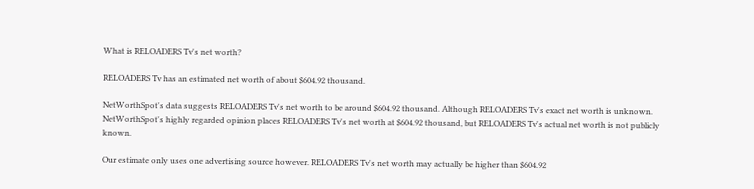What is RELOADERS Tv's net worth?

RELOADERS Tv has an estimated net worth of about $604.92 thousand.

NetWorthSpot's data suggests RELOADERS Tv's net worth to be around $604.92 thousand. Although RELOADERS Tv's exact net worth is unknown. NetWorthSpot's highly regarded opinion places RELOADERS Tv's net worth at $604.92 thousand, but RELOADERS Tv's actual net worth is not publicly known.

Our estimate only uses one advertising source however. RELOADERS Tv's net worth may actually be higher than $604.92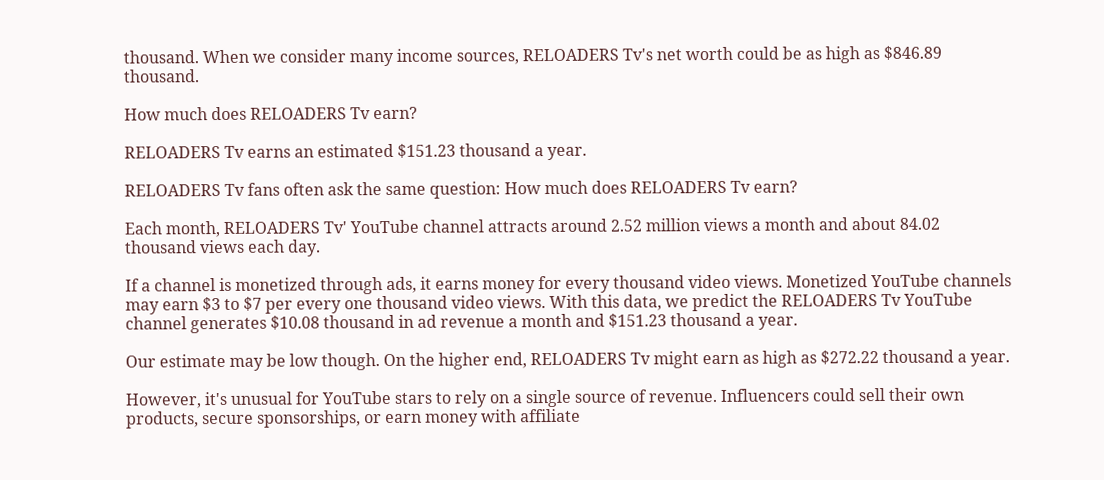thousand. When we consider many income sources, RELOADERS Tv's net worth could be as high as $846.89 thousand.

How much does RELOADERS Tv earn?

RELOADERS Tv earns an estimated $151.23 thousand a year.

RELOADERS Tv fans often ask the same question: How much does RELOADERS Tv earn?

Each month, RELOADERS Tv' YouTube channel attracts around 2.52 million views a month and about 84.02 thousand views each day.

If a channel is monetized through ads, it earns money for every thousand video views. Monetized YouTube channels may earn $3 to $7 per every one thousand video views. With this data, we predict the RELOADERS Tv YouTube channel generates $10.08 thousand in ad revenue a month and $151.23 thousand a year.

Our estimate may be low though. On the higher end, RELOADERS Tv might earn as high as $272.22 thousand a year.

However, it's unusual for YouTube stars to rely on a single source of revenue. Influencers could sell their own products, secure sponsorships, or earn money with affiliate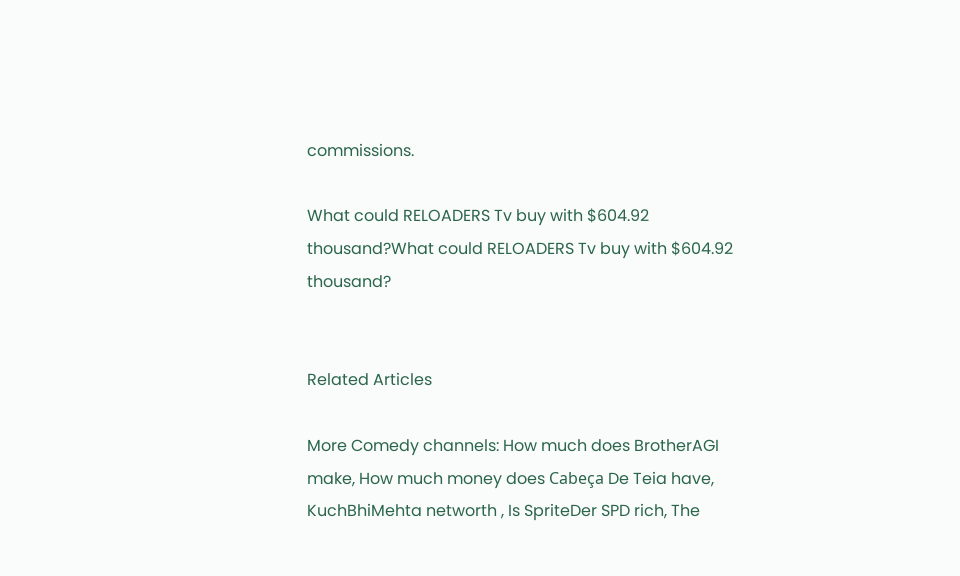commissions.

What could RELOADERS Tv buy with $604.92 thousand?What could RELOADERS Tv buy with $604.92 thousand?


Related Articles

More Comedy channels: How much does BrotherAGI make, How much money does Cabeça De Teia have, KuchBhiMehta networth , Is SpriteDer SPD rich, The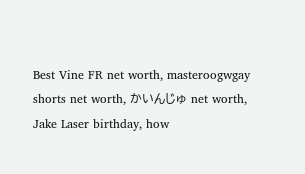Best Vine FR net worth, masteroogwgay shorts net worth, かいんじゅ net worth, Jake Laser birthday, how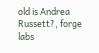old is Andrea Russett?, forge labs